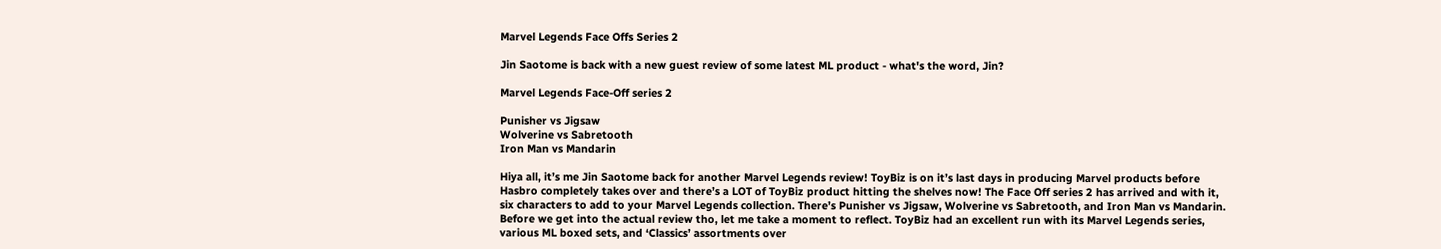Marvel Legends Face Offs Series 2

Jin Saotome is back with a new guest review of some latest ML product - what's the word, Jin?

Marvel Legends Face-Off series 2

Punisher vs Jigsaw
Wolverine vs Sabretooth
Iron Man vs Mandarin

Hiya all, it’s me Jin Saotome back for another Marvel Legends review! ToyBiz is on it’s last days in producing Marvel products before Hasbro completely takes over and there’s a LOT of ToyBiz product hitting the shelves now! The Face Off series 2 has arrived and with it, six characters to add to your Marvel Legends collection. There’s Punisher vs Jigsaw, Wolverine vs Sabretooth, and Iron Man vs Mandarin. Before we get into the actual review tho, let me take a moment to reflect. ToyBiz had an excellent run with its Marvel Legends series, various ML boxed sets, and ‘Classics’ assortments over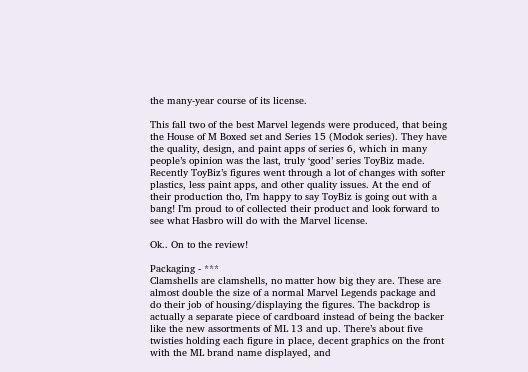the many-year course of its license.

This fall two of the best Marvel legends were produced, that being the House of M Boxed set and Series 15 (Modok series). They have the quality, design, and paint apps of series 6, which in many people’s opinion was the last, truly ‘good’ series ToyBiz made. Recently ToyBiz’s figures went through a lot of changes with softer plastics, less paint apps, and other quality issues. At the end of their production tho, I’m happy to say ToyBiz is going out with a bang! I’m proud to of collected their product and look forward to see what Hasbro will do with the Marvel license.

Ok.. On to the review!

Packaging - ***
Clamshells are clamshells, no matter how big they are. These are almost double the size of a normal Marvel Legends package and do their job of housing/displaying the figures. The backdrop is actually a separate piece of cardboard instead of being the backer like the new assortments of ML 13 and up. There’s about five twisties holding each figure in place, decent graphics on the front with the ML brand name displayed, and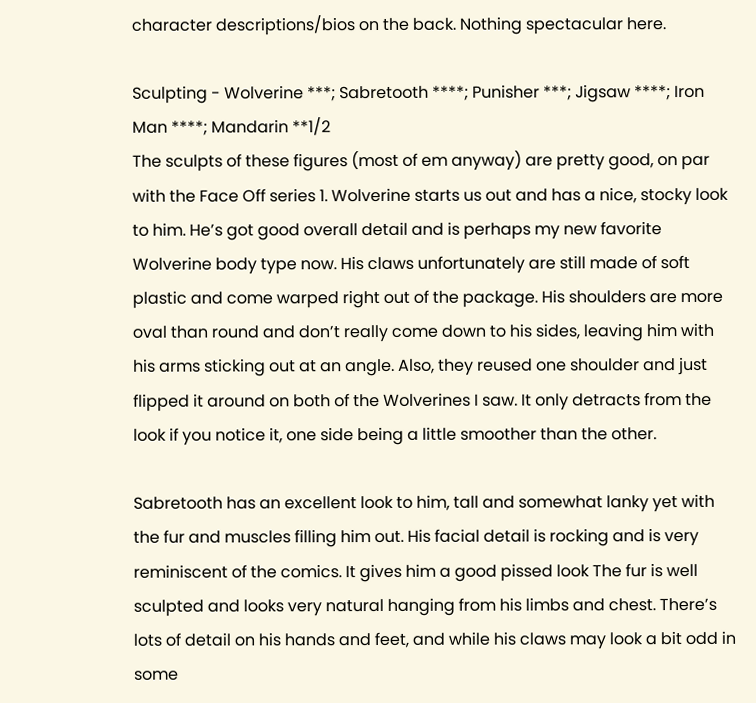character descriptions/bios on the back. Nothing spectacular here.

Sculpting - Wolverine ***; Sabretooth ****; Punisher ***; Jigsaw ****; Iron Man ****; Mandarin **1/2
The sculpts of these figures (most of em anyway) are pretty good, on par with the Face Off series 1. Wolverine starts us out and has a nice, stocky look to him. He’s got good overall detail and is perhaps my new favorite Wolverine body type now. His claws unfortunately are still made of soft plastic and come warped right out of the package. His shoulders are more oval than round and don’t really come down to his sides, leaving him with his arms sticking out at an angle. Also, they reused one shoulder and just flipped it around on both of the Wolverines I saw. It only detracts from the look if you notice it, one side being a little smoother than the other.

Sabretooth has an excellent look to him, tall and somewhat lanky yet with the fur and muscles filling him out. His facial detail is rocking and is very reminiscent of the comics. It gives him a good pissed look The fur is well sculpted and looks very natural hanging from his limbs and chest. There’s lots of detail on his hands and feet, and while his claws may look a bit odd in some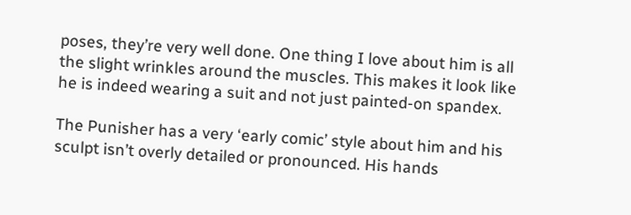poses, they’re very well done. One thing I love about him is all the slight wrinkles around the muscles. This makes it look like he is indeed wearing a suit and not just painted-on spandex.

The Punisher has a very ‘early comic’ style about him and his sculpt isn’t overly detailed or pronounced. His hands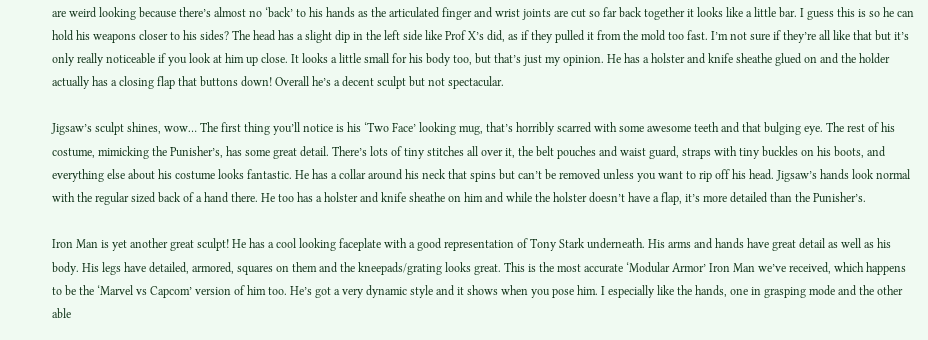are weird looking because there’s almost no ‘back’ to his hands as the articulated finger and wrist joints are cut so far back together it looks like a little bar. I guess this is so he can hold his weapons closer to his sides? The head has a slight dip in the left side like Prof X’s did, as if they pulled it from the mold too fast. I’m not sure if they’re all like that but it’s only really noticeable if you look at him up close. It looks a little small for his body too, but that’s just my opinion. He has a holster and knife sheathe glued on and the holder actually has a closing flap that buttons down! Overall he’s a decent sculpt but not spectacular.

Jigsaw’s sculpt shines, wow… The first thing you’ll notice is his ‘Two Face’ looking mug, that’s horribly scarred with some awesome teeth and that bulging eye. The rest of his costume, mimicking the Punisher’s, has some great detail. There’s lots of tiny stitches all over it, the belt pouches and waist guard, straps with tiny buckles on his boots, and everything else about his costume looks fantastic. He has a collar around his neck that spins but can’t be removed unless you want to rip off his head. Jigsaw’s hands look normal with the regular sized back of a hand there. He too has a holster and knife sheathe on him and while the holster doesn’t have a flap, it’s more detailed than the Punisher’s.

Iron Man is yet another great sculpt! He has a cool looking faceplate with a good representation of Tony Stark underneath. His arms and hands have great detail as well as his body. His legs have detailed, armored, squares on them and the kneepads/grating looks great. This is the most accurate ‘Modular Armor’ Iron Man we’ve received, which happens to be the ‘Marvel vs Capcom’ version of him too. He’s got a very dynamic style and it shows when you pose him. I especially like the hands, one in grasping mode and the other able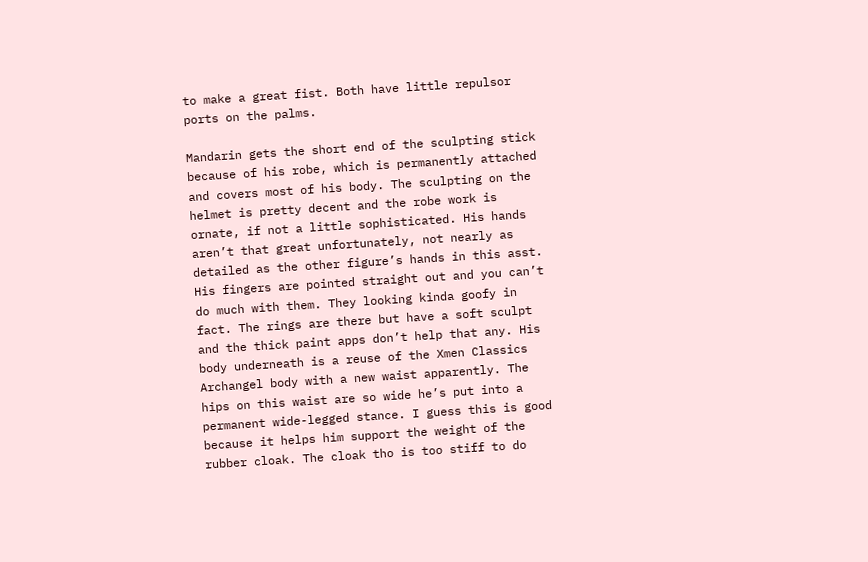to make a great fist. Both have little repulsor ports on the palms.

Mandarin gets the short end of the sculpting stick because of his robe, which is permanently attached and covers most of his body. The sculpting on the helmet is pretty decent and the robe work is ornate, if not a little sophisticated. His hands aren’t that great unfortunately, not nearly as detailed as the other figure’s hands in this asst. His fingers are pointed straight out and you can’t do much with them. They looking kinda goofy in fact. The rings are there but have a soft sculpt and the thick paint apps don’t help that any. His body underneath is a reuse of the Xmen Classics Archangel body with a new waist apparently. The hips on this waist are so wide he’s put into a permanent wide-legged stance. I guess this is good because it helps him support the weight of the rubber cloak. The cloak tho is too stiff to do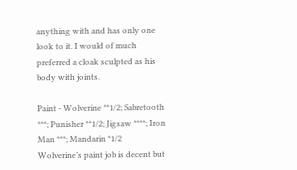anything with and has only one look to it. I would of much preferred a cloak sculpted as his body with joints.

Paint - Wolverine **1/2; Sabretooth ***; Punisher **1/2; Jigsaw ****; Iron Man ***; Mandarin *1/2
Wolverine’s paint job is decent but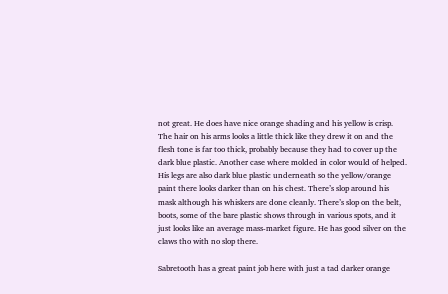not great. He does have nice orange shading and his yellow is crisp. The hair on his arms looks a little thick like they drew it on and the flesh tone is far too thick, probably because they had to cover up the dark blue plastic. Another case where molded in color would of helped. His legs are also dark blue plastic underneath so the yellow/orange paint there looks darker than on his chest. There’s slop around his mask although his whiskers are done cleanly. There’s slop on the belt, boots, some of the bare plastic shows through in various spots, and it just looks like an average mass-market figure. He has good silver on the claws tho with no slop there.

Sabretooth has a great paint job here with just a tad darker orange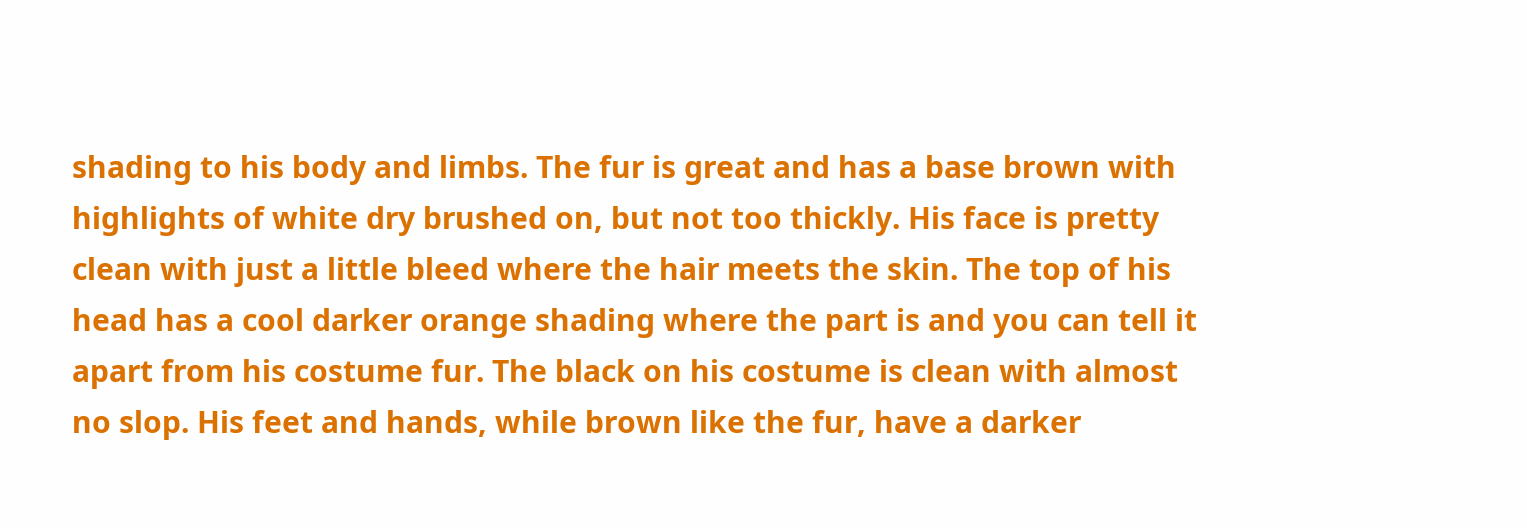shading to his body and limbs. The fur is great and has a base brown with highlights of white dry brushed on, but not too thickly. His face is pretty clean with just a little bleed where the hair meets the skin. The top of his head has a cool darker orange shading where the part is and you can tell it apart from his costume fur. The black on his costume is clean with almost no slop. His feet and hands, while brown like the fur, have a darker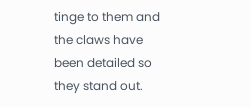tinge to them and the claws have been detailed so they stand out.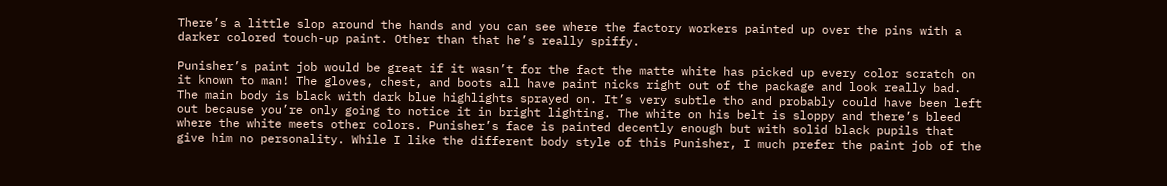There’s a little slop around the hands and you can see where the factory workers painted up over the pins with a darker colored touch-up paint. Other than that he’s really spiffy.

Punisher’s paint job would be great if it wasn’t for the fact the matte white has picked up every color scratch on it known to man! The gloves, chest, and boots all have paint nicks right out of the package and look really bad. The main body is black with dark blue highlights sprayed on. It’s very subtle tho and probably could have been left out because you’re only going to notice it in bright lighting. The white on his belt is sloppy and there’s bleed where the white meets other colors. Punisher’s face is painted decently enough but with solid black pupils that give him no personality. While I like the different body style of this Punisher, I much prefer the paint job of the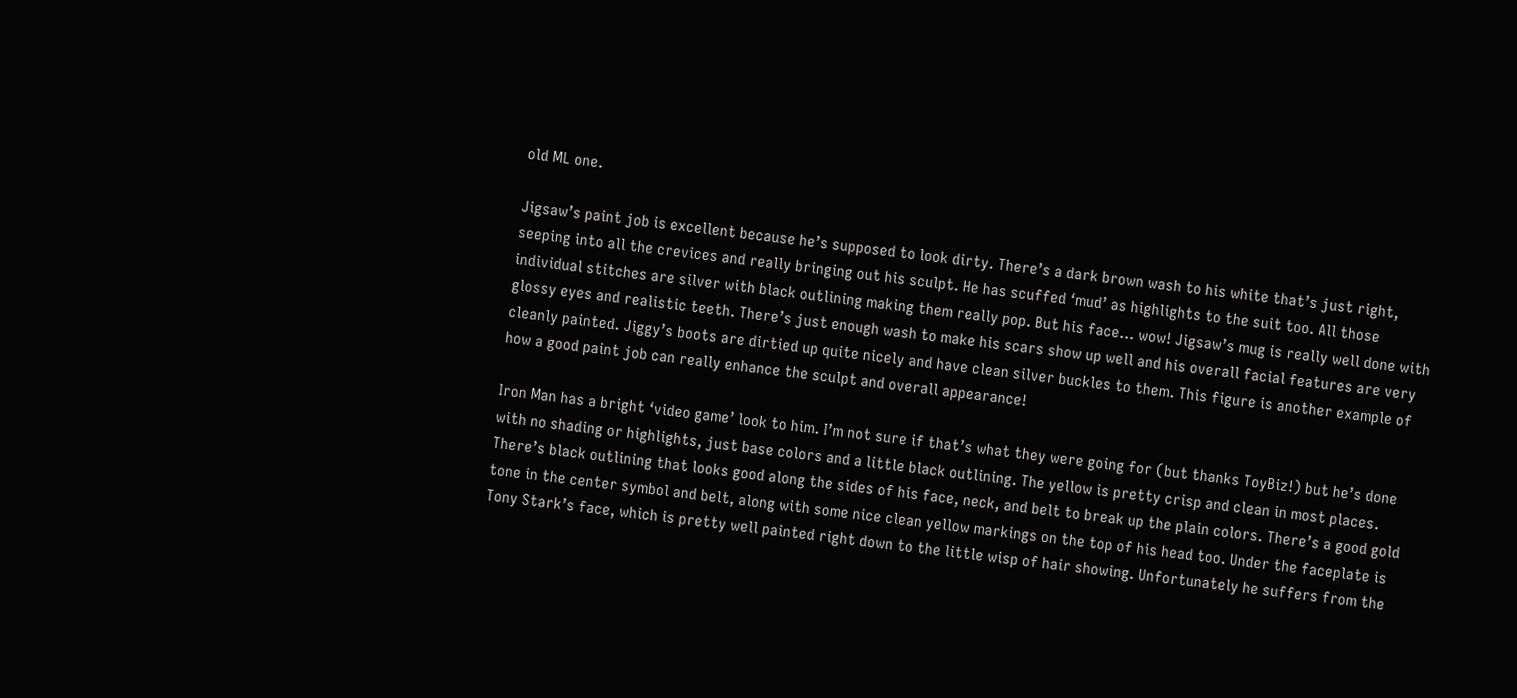old ML one.

Jigsaw’s paint job is excellent because he’s supposed to look dirty. There’s a dark brown wash to his white that’s just right, seeping into all the crevices and really bringing out his sculpt. He has scuffed ‘mud’ as highlights to the suit too. All those individual stitches are silver with black outlining making them really pop. But his face... wow! Jigsaw’s mug is really well done with glossy eyes and realistic teeth. There’s just enough wash to make his scars show up well and his overall facial features are very cleanly painted. Jiggy’s boots are dirtied up quite nicely and have clean silver buckles to them. This figure is another example of how a good paint job can really enhance the sculpt and overall appearance!

Iron Man has a bright ‘video game’ look to him. I’m not sure if that’s what they were going for (but thanks ToyBiz!) but he’s done with no shading or highlights, just base colors and a little black outlining. The yellow is pretty crisp and clean in most places. There’s black outlining that looks good along the sides of his face, neck, and belt to break up the plain colors. There’s a good gold tone in the center symbol and belt, along with some nice clean yellow markings on the top of his head too. Under the faceplate is Tony Stark’s face, which is pretty well painted right down to the little wisp of hair showing. Unfortunately he suffers from the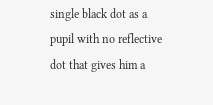single black dot as a pupil with no reflective dot that gives him a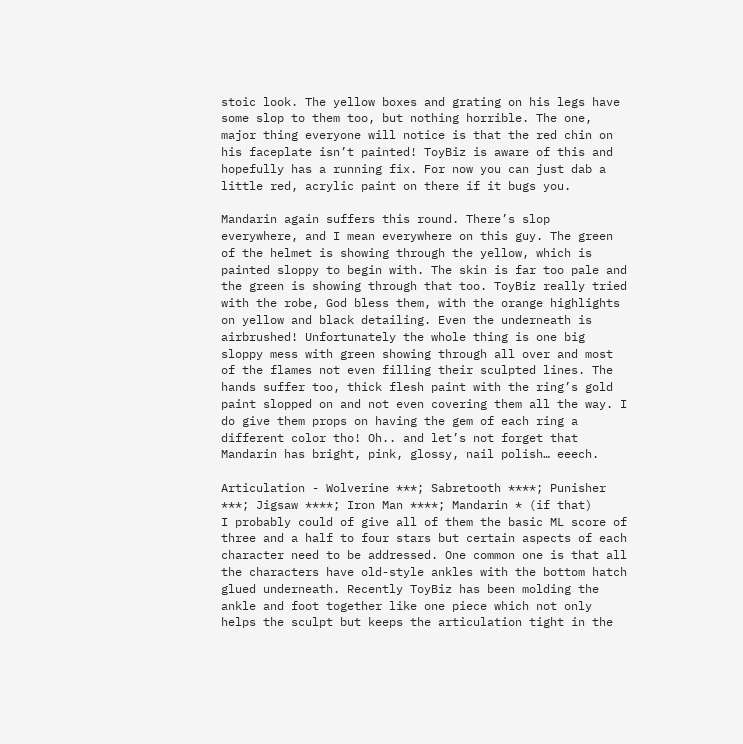stoic look. The yellow boxes and grating on his legs have some slop to them too, but nothing horrible. The one, major thing everyone will notice is that the red chin on his faceplate isn’t painted! ToyBiz is aware of this and hopefully has a running fix. For now you can just dab a little red, acrylic paint on there if it bugs you.

Mandarin again suffers this round. There’s slop everywhere, and I mean everywhere on this guy. The green of the helmet is showing through the yellow, which is painted sloppy to begin with. The skin is far too pale and the green is showing through that too. ToyBiz really tried with the robe, God bless them, with the orange highlights on yellow and black detailing. Even the underneath is airbrushed! Unfortunately the whole thing is one big sloppy mess with green showing through all over and most of the flames not even filling their sculpted lines. The hands suffer too, thick flesh paint with the ring’s gold paint slopped on and not even covering them all the way. I do give them props on having the gem of each ring a different color tho! Oh.. and let’s not forget that Mandarin has bright, pink, glossy, nail polish… eeech.

Articulation - Wolverine ***; Sabretooth ****; Punisher ***; Jigsaw ****; Iron Man ****; Mandarin * (if that)
I probably could of give all of them the basic ML score of three and a half to four stars but certain aspects of each character need to be addressed. One common one is that all the characters have old-style ankles with the bottom hatch glued underneath. Recently ToyBiz has been molding the ankle and foot together like one piece which not only helps the sculpt but keeps the articulation tight in the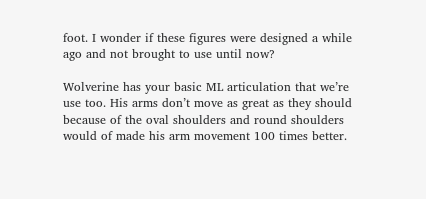foot. I wonder if these figures were designed a while ago and not brought to use until now?

Wolverine has your basic ML articulation that we’re use too. His arms don’t move as great as they should because of the oval shoulders and round shoulders would of made his arm movement 100 times better.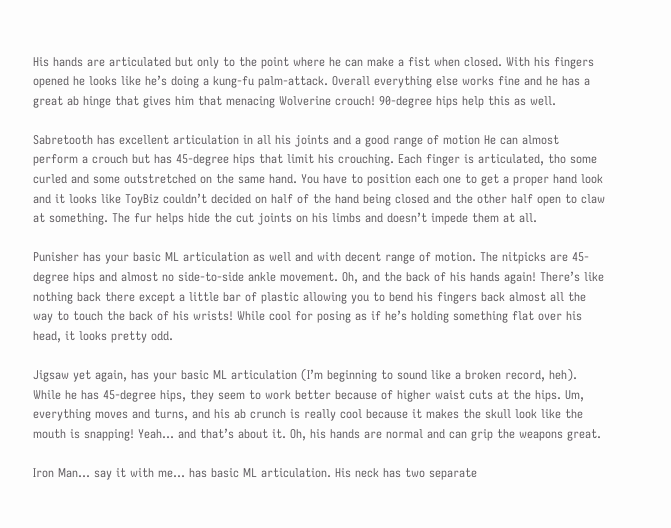His hands are articulated but only to the point where he can make a fist when closed. With his fingers opened he looks like he’s doing a kung-fu palm-attack. Overall everything else works fine and he has a great ab hinge that gives him that menacing Wolverine crouch! 90-degree hips help this as well.

Sabretooth has excellent articulation in all his joints and a good range of motion He can almost perform a crouch but has 45-degree hips that limit his crouching. Each finger is articulated, tho some curled and some outstretched on the same hand. You have to position each one to get a proper hand look and it looks like ToyBiz couldn’t decided on half of the hand being closed and the other half open to claw at something. The fur helps hide the cut joints on his limbs and doesn’t impede them at all.

Punisher has your basic ML articulation as well and with decent range of motion. The nitpicks are 45-degree hips and almost no side-to-side ankle movement. Oh, and the back of his hands again! There’s like nothing back there except a little bar of plastic allowing you to bend his fingers back almost all the way to touch the back of his wrists! While cool for posing as if he’s holding something flat over his head, it looks pretty odd.

Jigsaw yet again, has your basic ML articulation (I’m beginning to sound like a broken record, heh). While he has 45-degree hips, they seem to work better because of higher waist cuts at the hips. Um, everything moves and turns, and his ab crunch is really cool because it makes the skull look like the mouth is snapping! Yeah… and that’s about it. Oh, his hands are normal and can grip the weapons great.

Iron Man… say it with me… has basic ML articulation. His neck has two separate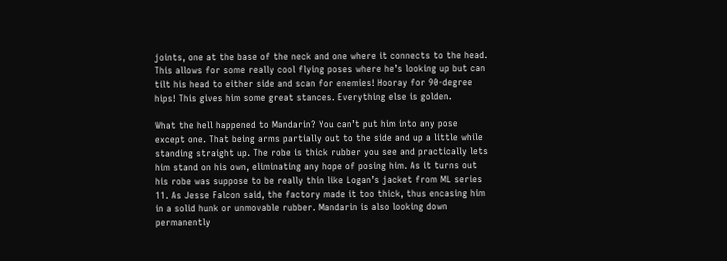joints, one at the base of the neck and one where it connects to the head. This allows for some really cool flying poses where he’s looking up but can tilt his head to either side and scan for enemies! Hooray for 90-degree hips! This gives him some great stances. Everything else is golden.

What the hell happened to Mandarin? You can’t put him into any pose except one. That being arms partially out to the side and up a little while standing straight up. The robe is thick rubber you see and practically lets him stand on his own, eliminating any hope of posing him. As it turns out his robe was suppose to be really thin like Logan’s jacket from ML series 11. As Jesse Falcon said, the factory made it too thick, thus encasing him in a solid hunk or unmovable rubber. Mandarin is also looking down permanently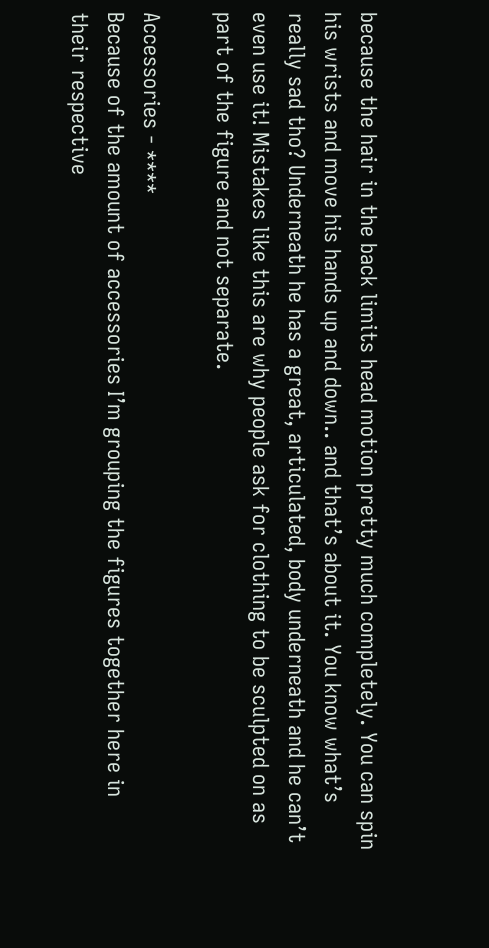because the hair in the back limits head motion pretty much completely. You can spin his wrists and move his hands up and down.. and that’s about it. You know what’s really sad tho? Underneath he has a great, articulated, body underneath and he can’t even use it! Mistakes like this are why people ask for clothing to be sculpted on as part of the figure and not separate.

Accessories - ****
Because of the amount of accessories I’m grouping the figures together here in their respective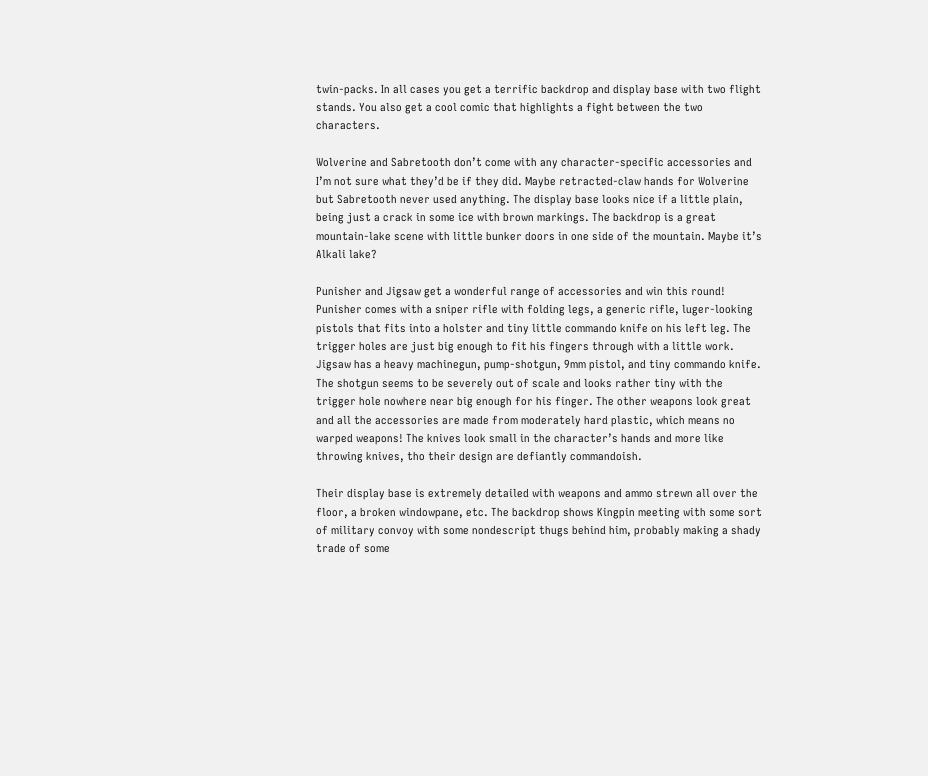twin-packs. In all cases you get a terrific backdrop and display base with two flight stands. You also get a cool comic that highlights a fight between the two characters.

Wolverine and Sabretooth don’t come with any character-specific accessories and I’m not sure what they’d be if they did. Maybe retracted-claw hands for Wolverine but Sabretooth never used anything. The display base looks nice if a little plain, being just a crack in some ice with brown markings. The backdrop is a great mountain-lake scene with little bunker doors in one side of the mountain. Maybe it’s Alkali lake?

Punisher and Jigsaw get a wonderful range of accessories and win this round! Punisher comes with a sniper rifle with folding legs, a generic rifle, luger-looking pistols that fits into a holster and tiny little commando knife on his left leg. The trigger holes are just big enough to fit his fingers through with a little work. Jigsaw has a heavy machinegun, pump-shotgun, 9mm pistol, and tiny commando knife. The shotgun seems to be severely out of scale and looks rather tiny with the trigger hole nowhere near big enough for his finger. The other weapons look great and all the accessories are made from moderately hard plastic, which means no warped weapons! The knives look small in the character’s hands and more like throwing knives, tho their design are defiantly commandoish.

Their display base is extremely detailed with weapons and ammo strewn all over the floor, a broken windowpane, etc. The backdrop shows Kingpin meeting with some sort of military convoy with some nondescript thugs behind him, probably making a shady trade of some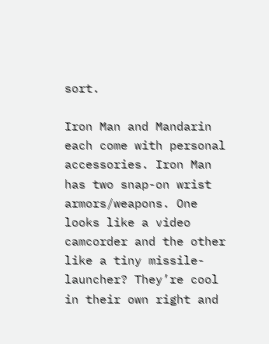sort.

Iron Man and Mandarin each come with personal accessories. Iron Man has two snap-on wrist armors/weapons. One looks like a video camcorder and the other like a tiny missile-launcher? They’re cool in their own right and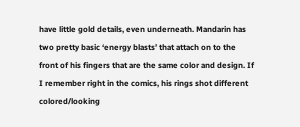have little gold details, even underneath. Mandarin has two pretty basic ‘energy blasts’ that attach on to the front of his fingers that are the same color and design. If I remember right in the comics, his rings shot different colored/looking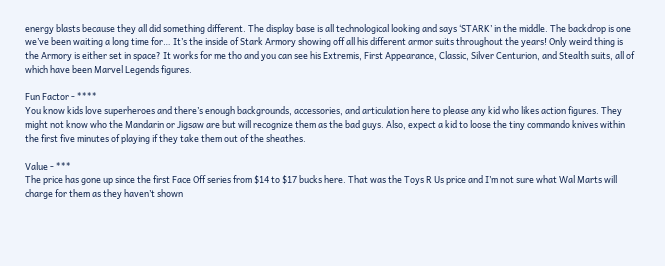energy blasts because they all did something different. The display base is all technological looking and says ‘STARK’ in the middle. The backdrop is one we’ve been waiting a long time for… It’s the inside of Stark Armory showing off all his different armor suits throughout the years! Only weird thing is the Armory is either set in space? It works for me tho and you can see his Extremis, First Appearance, Classic, Silver Centurion, and Stealth suits, all of which have been Marvel Legends figures.

Fun Factor - ****
You know kids love superheroes and there’s enough backgrounds, accessories, and articulation here to please any kid who likes action figures. They might not know who the Mandarin or Jigsaw are but will recognize them as the bad guys. Also, expect a kid to loose the tiny commando knives within the first five minutes of playing if they take them out of the sheathes.

Value - ***
The price has gone up since the first Face Off series from $14 to $17 bucks here. That was the Toys R Us price and I’m not sure what Wal Marts will charge for them as they haven’t shown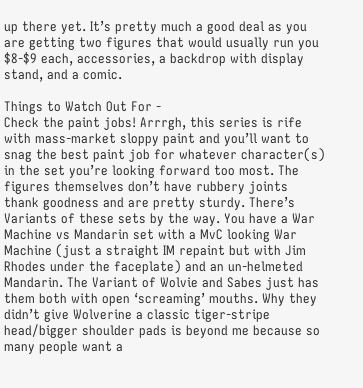up there yet. It’s pretty much a good deal as you are getting two figures that would usually run you $8-$9 each, accessories, a backdrop with display stand, and a comic.

Things to Watch Out For -
Check the paint jobs! Arrrgh, this series is rife with mass-market sloppy paint and you’ll want to snag the best paint job for whatever character(s) in the set you’re looking forward too most. The figures themselves don’t have rubbery joints thank goodness and are pretty sturdy. There’s Variants of these sets by the way. You have a War Machine vs Mandarin set with a MvC looking War Machine (just a straight IM repaint but with Jim Rhodes under the faceplate) and an un-helmeted Mandarin. The Variant of Wolvie and Sabes just has them both with open ‘screaming’ mouths. Why they didn’t give Wolverine a classic tiger-stripe head/bigger shoulder pads is beyond me because so many people want a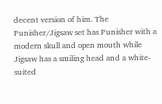decent version of him. The Punisher/Jigsaw set has Punisher with a modern skull and open mouth while Jigsaw has a smiling head and a white-suited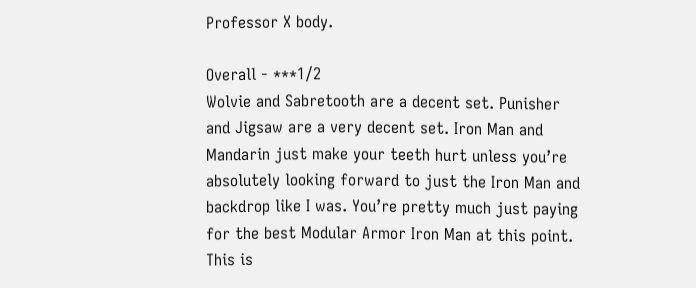Professor X body.

Overall - ***1/2
Wolvie and Sabretooth are a decent set. Punisher and Jigsaw are a very decent set. Iron Man and Mandarin just make your teeth hurt unless you’re absolutely looking forward to just the Iron Man and backdrop like I was. You’re pretty much just paying for the best Modular Armor Iron Man at this point. This is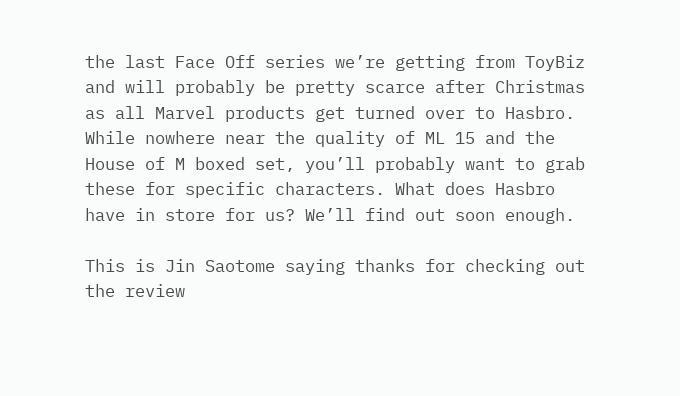the last Face Off series we’re getting from ToyBiz and will probably be pretty scarce after Christmas as all Marvel products get turned over to Hasbro. While nowhere near the quality of ML 15 and the House of M boxed set, you’ll probably want to grab these for specific characters. What does Hasbro have in store for us? We’ll find out soon enough.

This is Jin Saotome saying thanks for checking out the review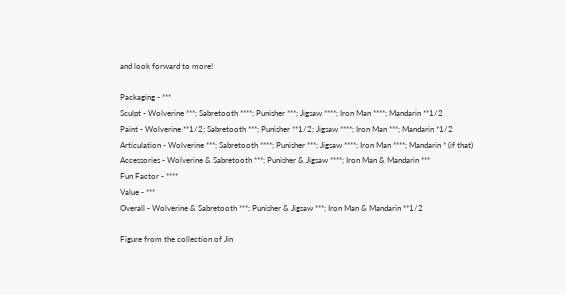and look forward to more!

Packaging - ***
Sculpt - Wolverine ***; Sabretooth ****; Punisher ***; Jigsaw ****; Iron Man ****; Mandarin **1/2
Paint - Wolverine **1/2; Sabretooth ***; Punisher **1/2; Jigsaw ****; Iron Man ***; Mandarin *1/2
Articulation - Wolverine ***; Sabretooth ****; Punisher ***; Jigsaw ****; Iron Man ****; Mandarin * (if that)
Accessories - Wolverine & Sabretooth ***; Punisher & Jigsaw ****; Iron Man & Mandarin ***
Fun Factor - ****
Value - ***
Overall - Wolverine & Sabretooth ***; Punisher & Jigsaw ***; Iron Man & Mandarin **1/2

Figure from the collection of Jin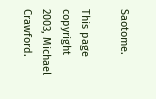Saotome.

This page copyright 2003, Michael Crawford.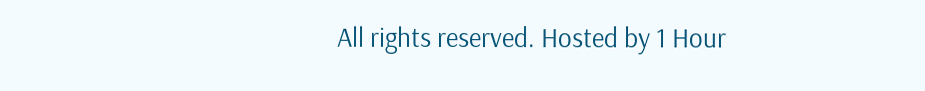All rights reserved. Hosted by 1 Hour